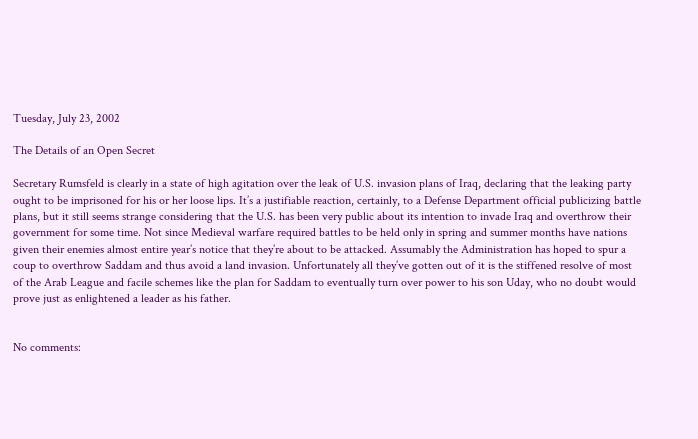Tuesday, July 23, 2002

The Details of an Open Secret

Secretary Rumsfeld is clearly in a state of high agitation over the leak of U.S. invasion plans of Iraq, declaring that the leaking party ought to be imprisoned for his or her loose lips. It’s a justifiable reaction, certainly, to a Defense Department official publicizing battle plans, but it still seems strange considering that the U.S. has been very public about its intention to invade Iraq and overthrow their government for some time. Not since Medieval warfare required battles to be held only in spring and summer months have nations given their enemies almost entire year’s notice that they’re about to be attacked. Assumably the Administration has hoped to spur a coup to overthrow Saddam and thus avoid a land invasion. Unfortunately all they’ve gotten out of it is the stiffened resolve of most of the Arab League and facile schemes like the plan for Saddam to eventually turn over power to his son Uday, who no doubt would prove just as enlightened a leader as his father.


No comments: